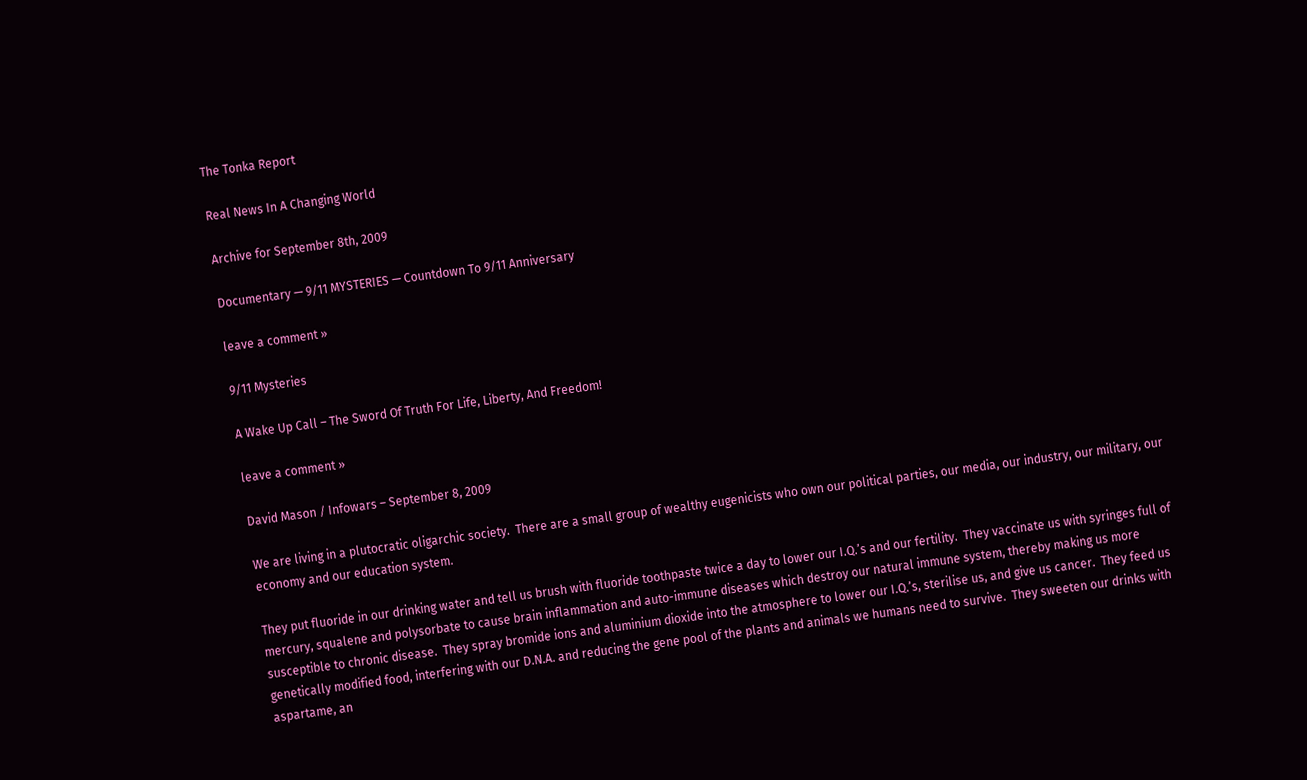The Tonka Report

Real News In A Changing World

Archive for September 8th, 2009

Documentary — 9/11 MYSTERIES — Countdown To 9/11 Anniversary

leave a comment »

9/11 Mysteries

A Wake Up Call – The Sword Of Truth For Life, Liberty, And Freedom!

leave a comment »

David Mason / Infowars – September 8, 2009

We are living in a plutocratic oligarchic society.  There are a small group of wealthy eugenicists who own our political parties, our media, our industry, our military, our economy and our education system.

They put fluoride in our drinking water and tell us brush with fluoride toothpaste twice a day to lower our I.Q.’s and our fertility.  They vaccinate us with syringes full of mercury, squalene and polysorbate to cause brain inflammation and auto-immune diseases which destroy our natural immune system, thereby making us more susceptible to chronic disease.  They spray bromide ions and aluminium dioxide into the atmosphere to lower our I.Q.’s, sterilise us, and give us cancer.  They feed us genetically modified food, interfering with our D.N.A. and reducing the gene pool of the plants and animals we humans need to survive.  They sweeten our drinks with aspartame, an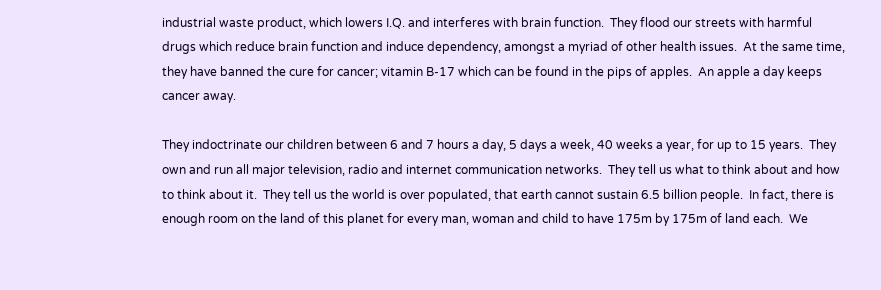industrial waste product, which lowers I.Q. and interferes with brain function.  They flood our streets with harmful drugs which reduce brain function and induce dependency, amongst a myriad of other health issues.  At the same time, they have banned the cure for cancer; vitamin B-17 which can be found in the pips of apples.  An apple a day keeps cancer away.

They indoctrinate our children between 6 and 7 hours a day, 5 days a week, 40 weeks a year, for up to 15 years.  They own and run all major television, radio and internet communication networks.  They tell us what to think about and how to think about it.  They tell us the world is over populated, that earth cannot sustain 6.5 billion people.  In fact, there is enough room on the land of this planet for every man, woman and child to have 175m by 175m of land each.  We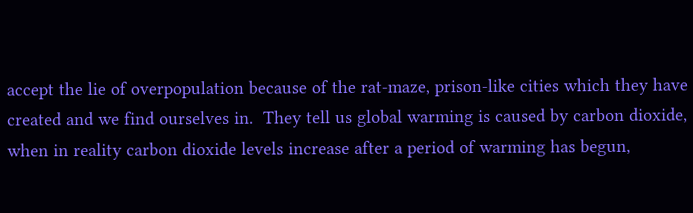accept the lie of overpopulation because of the rat-maze, prison-like cities which they have created and we find ourselves in.  They tell us global warming is caused by carbon dioxide, when in reality carbon dioxide levels increase after a period of warming has begun,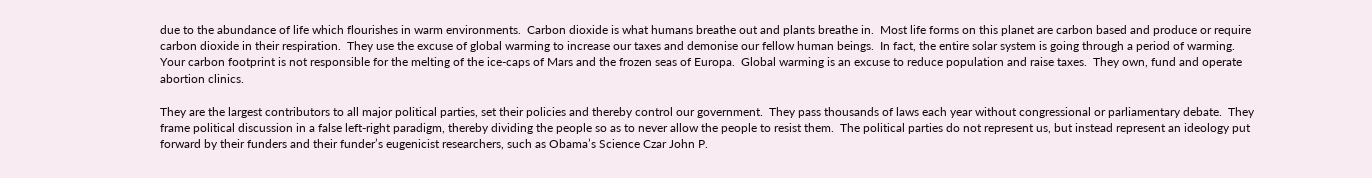due to the abundance of life which flourishes in warm environments.  Carbon dioxide is what humans breathe out and plants breathe in.  Most life forms on this planet are carbon based and produce or require carbon dioxide in their respiration.  They use the excuse of global warming to increase our taxes and demonise our fellow human beings.  In fact, the entire solar system is going through a period of warming.  Your carbon footprint is not responsible for the melting of the ice-caps of Mars and the frozen seas of Europa.  Global warming is an excuse to reduce population and raise taxes.  They own, fund and operate abortion clinics.

They are the largest contributors to all major political parties, set their policies and thereby control our government.  They pass thousands of laws each year without congressional or parliamentary debate.  They frame political discussion in a false left-right paradigm, thereby dividing the people so as to never allow the people to resist them.  The political parties do not represent us, but instead represent an ideology put forward by their funders and their funder’s eugenicist researchers, such as Obama’s Science Czar John P.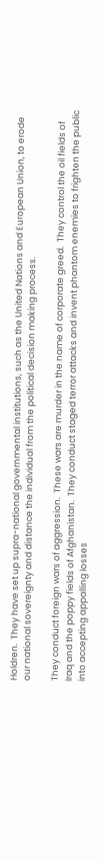Holdren.  They have set up supra-national governmental institutions, such as the United Nations and European Union, to erode our national sovereignty and distance the individual from the political decision making process.

They conduct foreign wars of aggression.  These wars are murder in the name of corporate greed.  They control the oil fields of Iraq and the poppy fields of Afghanistan.  They conduct staged terror attacks and invent phantom enemies to frighten the public into accepting appalling losses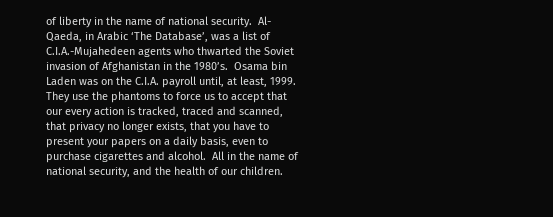of liberty in the name of national security.  Al-Qaeda, in Arabic ‘The Database’, was a list of C.I.A.-Mujahedeen agents who thwarted the Soviet invasion of Afghanistan in the 1980’s.  Osama bin Laden was on the C.I.A. payroll until, at least, 1999.  They use the phantoms to force us to accept that our every action is tracked, traced and scanned, that privacy no longer exists, that you have to present your papers on a daily basis, even to purchase cigarettes and alcohol.  All in the name of national security, and the health of our children.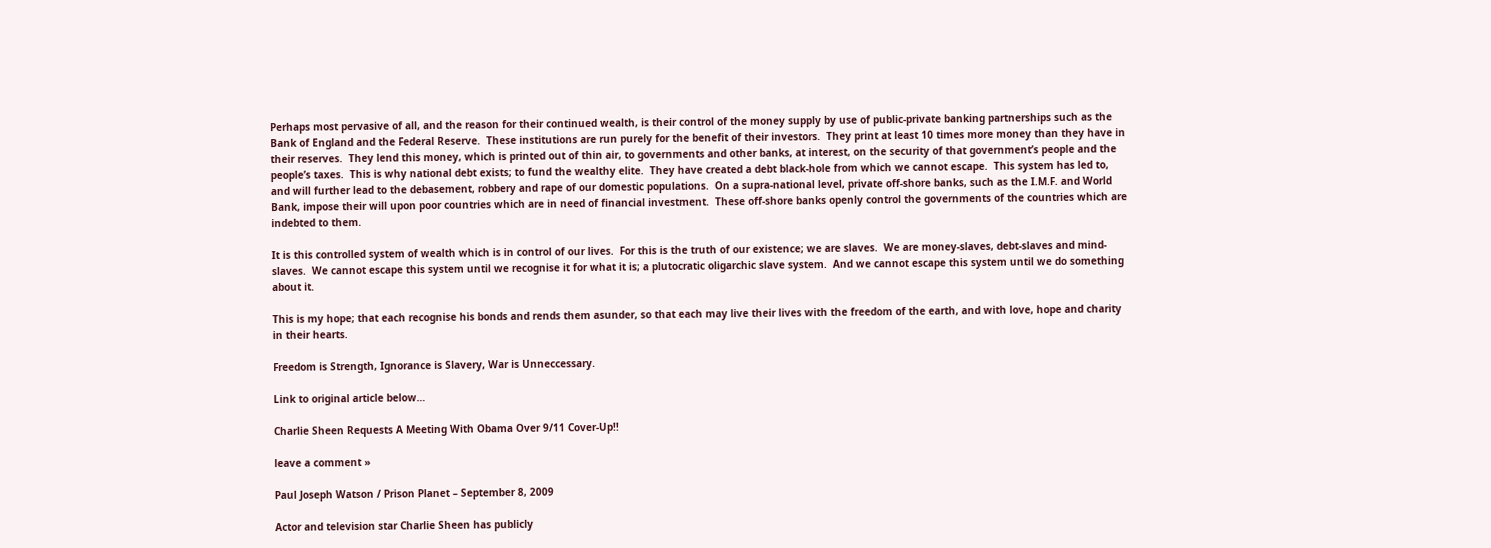Perhaps most pervasive of all, and the reason for their continued wealth, is their control of the money supply by use of public-private banking partnerships such as the Bank of England and the Federal Reserve.  These institutions are run purely for the benefit of their investors.  They print at least 10 times more money than they have in their reserves.  They lend this money, which is printed out of thin air, to governments and other banks, at interest, on the security of that government’s people and the people’s taxes.  This is why national debt exists; to fund the wealthy elite.  They have created a debt black-hole from which we cannot escape.  This system has led to, and will further lead to the debasement, robbery and rape of our domestic populations.  On a supra-national level, private off-shore banks, such as the I.M.F. and World Bank, impose their will upon poor countries which are in need of financial investment.  These off-shore banks openly control the governments of the countries which are indebted to them.

It is this controlled system of wealth which is in control of our lives.  For this is the truth of our existence; we are slaves.  We are money-slaves, debt-slaves and mind-slaves.  We cannot escape this system until we recognise it for what it is; a plutocratic oligarchic slave system.  And we cannot escape this system until we do something about it.

This is my hope; that each recognise his bonds and rends them asunder, so that each may live their lives with the freedom of the earth, and with love, hope and charity in their hearts.

Freedom is Strength, Ignorance is Slavery, War is Unneccessary.

Link to original article below…

Charlie Sheen Requests A Meeting With Obama Over 9/11 Cover-Up!!

leave a comment »

Paul Joseph Watson / Prison Planet – September 8, 2009

Actor and television star Charlie Sheen has publicly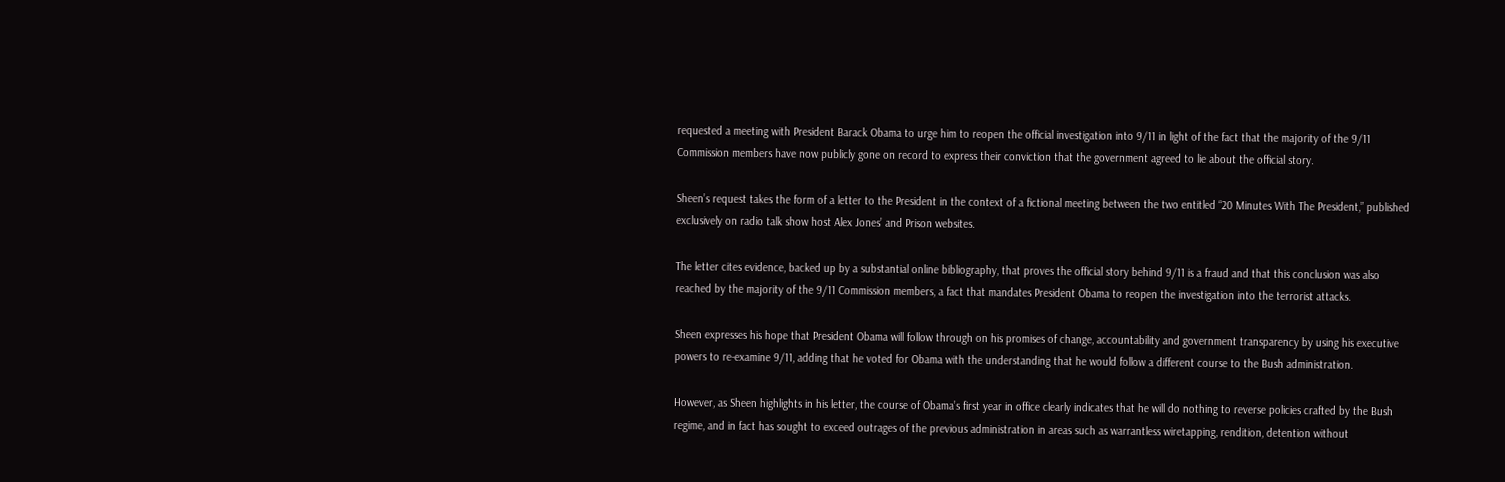requested a meeting with President Barack Obama to urge him to reopen the official investigation into 9/11 in light of the fact that the majority of the 9/11 Commission members have now publicly gone on record to express their conviction that the government agreed to lie about the official story.

Sheen’s request takes the form of a letter to the President in the context of a fictional meeting between the two entitled “20 Minutes With The President,” published exclusively on radio talk show host Alex Jones’ and Prison websites.

The letter cites evidence, backed up by a substantial online bibliography, that proves the official story behind 9/11 is a fraud and that this conclusion was also reached by the majority of the 9/11 Commission members, a fact that mandates President Obama to reopen the investigation into the terrorist attacks.

Sheen expresses his hope that President Obama will follow through on his promises of change, accountability and government transparency by using his executive powers to re-examine 9/11, adding that he voted for Obama with the understanding that he would follow a different course to the Bush administration.

However, as Sheen highlights in his letter, the course of Obama’s first year in office clearly indicates that he will do nothing to reverse policies crafted by the Bush regime, and in fact has sought to exceed outrages of the previous administration in areas such as warrantless wiretapping, rendition, detention without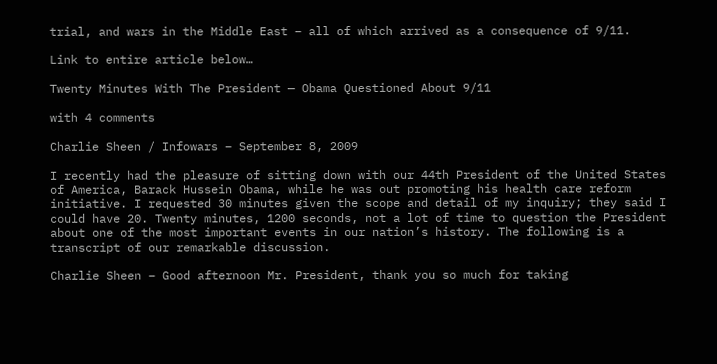trial, and wars in the Middle East – all of which arrived as a consequence of 9/11.

Link to entire article below…

Twenty Minutes With The President — Obama Questioned About 9/11

with 4 comments

Charlie Sheen / Infowars – September 8, 2009

I recently had the pleasure of sitting down with our 44th President of the United States of America, Barack Hussein Obama, while he was out promoting his health care reform initiative. I requested 30 minutes given the scope and detail of my inquiry; they said I could have 20. Twenty minutes, 1200 seconds, not a lot of time to question the President about one of the most important events in our nation’s history. The following is a transcript of our remarkable discussion.

Charlie Sheen – Good afternoon Mr. President, thank you so much for taking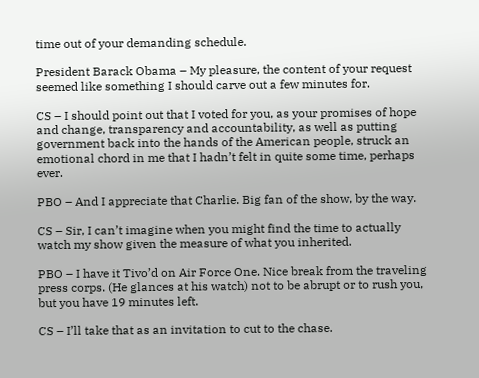time out of your demanding schedule.

President Barack Obama – My pleasure, the content of your request seemed like something I should carve out a few minutes for.

CS – I should point out that I voted for you, as your promises of hope and change, transparency and accountability, as well as putting government back into the hands of the American people, struck an emotional chord in me that I hadn’t felt in quite some time, perhaps ever.

PBO – And I appreciate that Charlie. Big fan of the show, by the way.

CS – Sir, I can’t imagine when you might find the time to actually watch my show given the measure of what you inherited.

PBO – I have it Tivo’d on Air Force One. Nice break from the traveling press corps. (He glances at his watch) not to be abrupt or to rush you, but you have 19 minutes left.

CS – I’ll take that as an invitation to cut to the chase.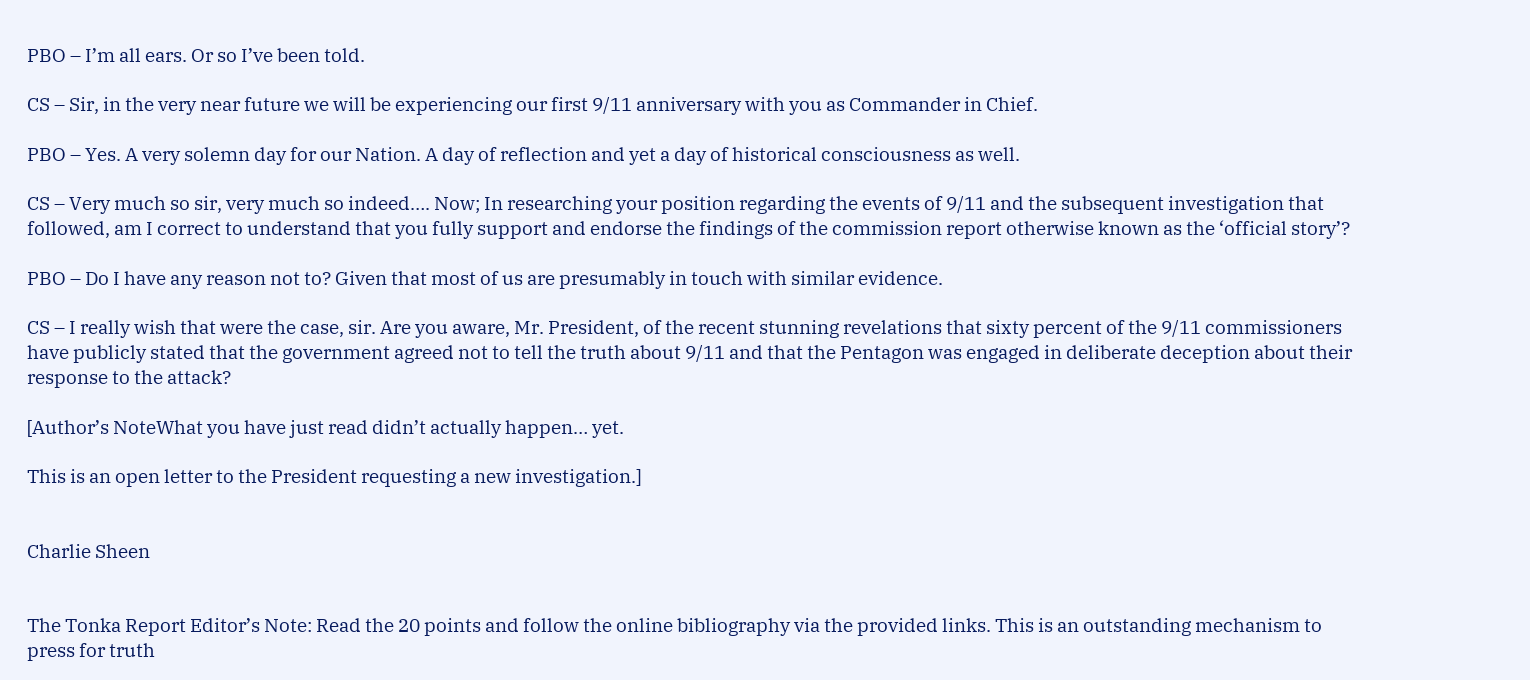PBO – I’m all ears. Or so I’ve been told.

CS – Sir, in the very near future we will be experiencing our first 9/11 anniversary with you as Commander in Chief.

PBO – Yes. A very solemn day for our Nation. A day of reflection and yet a day of historical consciousness as well.

CS – Very much so sir, very much so indeed…. Now; In researching your position regarding the events of 9/11 and the subsequent investigation that followed, am I correct to understand that you fully support and endorse the findings of the commission report otherwise known as the ‘official story’?

PBO – Do I have any reason not to? Given that most of us are presumably in touch with similar evidence.

CS – I really wish that were the case, sir. Are you aware, Mr. President, of the recent stunning revelations that sixty percent of the 9/11 commissioners have publicly stated that the government agreed not to tell the truth about 9/11 and that the Pentagon was engaged in deliberate deception about their response to the attack?

[Author’s NoteWhat you have just read didn’t actually happen… yet.

This is an open letter to the President requesting a new investigation.]


Charlie Sheen


The Tonka Report Editor’s Note: Read the 20 points and follow the online bibliography via the provided links. This is an outstanding mechanism to press for truth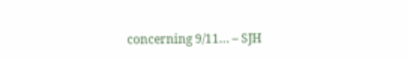concerning 9/11… – SJH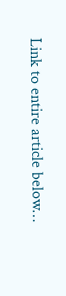Link to entire article below…